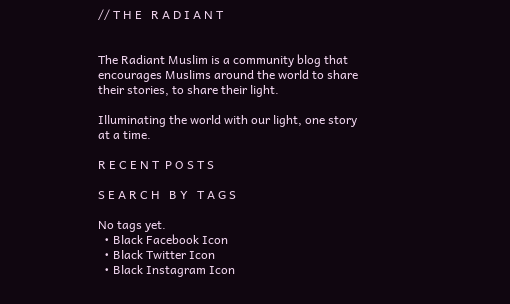// T H E   R A D I A N T


The Radiant Muslim is a community blog that encourages Muslims around the world to share their stories, to share their light.

Illuminating the world with our light, one story at a time.

R E C E N T  P O S T S

S E A R C H   B Y   T A G S

No tags yet.
  • Black Facebook Icon
  • Black Twitter Icon
  • Black Instagram Icon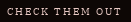C H E C K   T H E M   O U T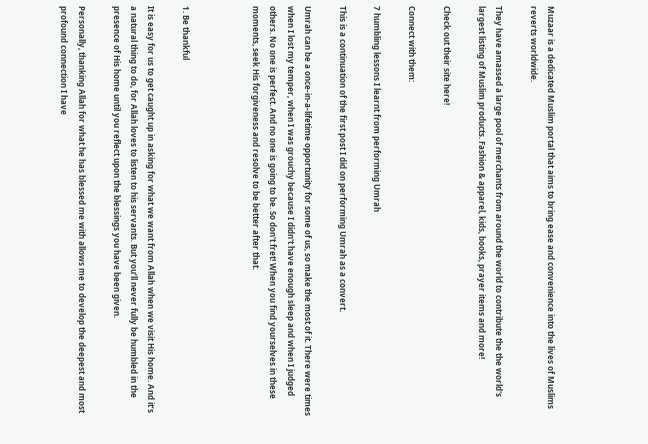Muzaar is a dedicated Muslim portal that aims to bring ease and convenience into the lives of Muslims reverts worldwide.

They have amassed a large pool of merchants from around the world to contribute the the world's largest listing of Muslim products. Fashion & apparel, kids, books, prayer items and more!

Check out their site here!

Connect with them:

7 humbling lessons I learnt from performing Umrah

This is a continuation of the first post I did on performing Umrah as a convert.

Umrah can be a once-in-a-lifetime opportunity for some of us, so make the most of it. There were times when I lost my temper, when I was grouchy because I didn't have enough sleep and when I judged others. No one is perfect. And no one is going to be. So don't fret! When you find yourselves in these moments, seek His forgiveness and resolve to be better after that.



1. Be thankful

It is easy for us to get caught up in asking for what we want from Allah when we visit His home. And it’s a natural thing to do, for Allah loves to listen to his servants. But you’ll never fully be humbled in the presence of His home until you reflect upon the blessings you have been given.

Personally, thanking Allah for what he has blessed me with allows me to develop the deepest and most profound connection I have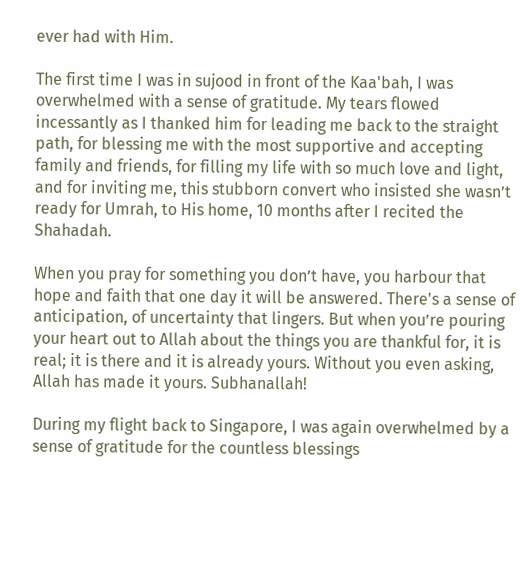ever had with Him.

The first time I was in sujood in front of the Kaa'bah, I was overwhelmed with a sense of gratitude. My tears flowed incessantly as I thanked him for leading me back to the straight path, for blessing me with the most supportive and accepting family and friends, for filling my life with so much love and light, and for inviting me, this stubborn convert who insisted she wasn’t ready for Umrah, to His home, 10 months after I recited the Shahadah.

When you pray for something you don’t have, you harbour that hope and faith that one day it will be answered. There's a sense of anticipation, of uncertainty that lingers. But when you’re pouring your heart out to Allah about the things you are thankful for, it is real; it is there and it is already yours. Without you even asking, Allah has made it yours. Subhanallah!

During my flight back to Singapore, I was again overwhelmed by a sense of gratitude for the countless blessings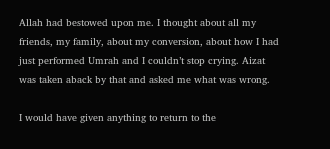Allah had bestowed upon me. I thought about all my friends, my family, about my conversion, about how I had just performed Umrah and I couldn’t stop crying. Aizat was taken aback by that and asked me what was wrong.

I would have given anything to return to the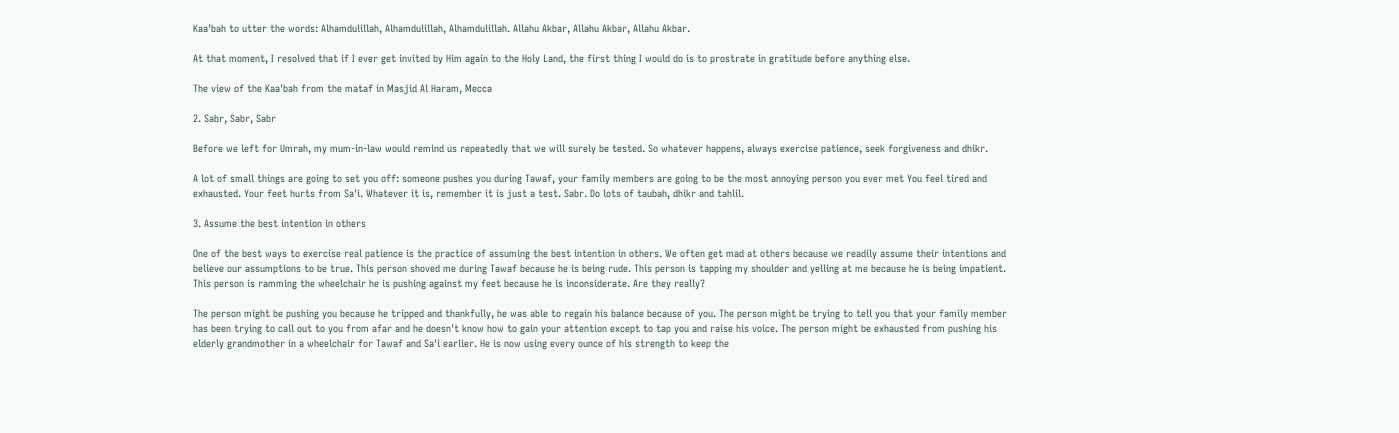Kaa'bah to utter the words: Alhamdulillah, Alhamdulillah, Alhamdulillah. Allahu Akbar, Allahu Akbar, Allahu Akbar.

At that moment, I resolved that if I ever get invited by Him again to the Holy Land, the first thing I would do is to prostrate in gratitude before anything else.

The view of the Kaa'bah from the mataf in Masjid Al Haram, Mecca

2. Sabr, Sabr, Sabr

Before we left for Umrah, my mum-in-law would remind us repeatedly that we will surely be tested. So whatever happens, always exercise patience, seek forgiveness and dhikr.

A lot of small things are going to set you off: someone pushes you during Tawaf, your family members are going to be the most annoying person you ever met You feel tired and exhausted. Your feet hurts from Sa'i. Whatever it is, remember it is just a test. Sabr. Do lots of taubah, dhikr and tahlil.

3. Assume the best intention in others

One of the best ways to exercise real patience is the practice of assuming the best intention in others. We often get mad at others because we readily assume their intentions and believe our assumptions to be true. This person shoved me during Tawaf because he is being rude. This person is tapping my shoulder and yelling at me because he is being impatient. This person is ramming the wheelchair he is pushing against my feet because he is inconsiderate. Are they really?

The person might be pushing you because he tripped and thankfully, he was able to regain his balance because of you. The person might be trying to tell you that your family member has been trying to call out to you from afar and he doesn't know how to gain your attention except to tap you and raise his voice. The person might be exhausted from pushing his elderly grandmother in a wheelchair for Tawaf and Sa'i earlier. He is now using every ounce of his strength to keep the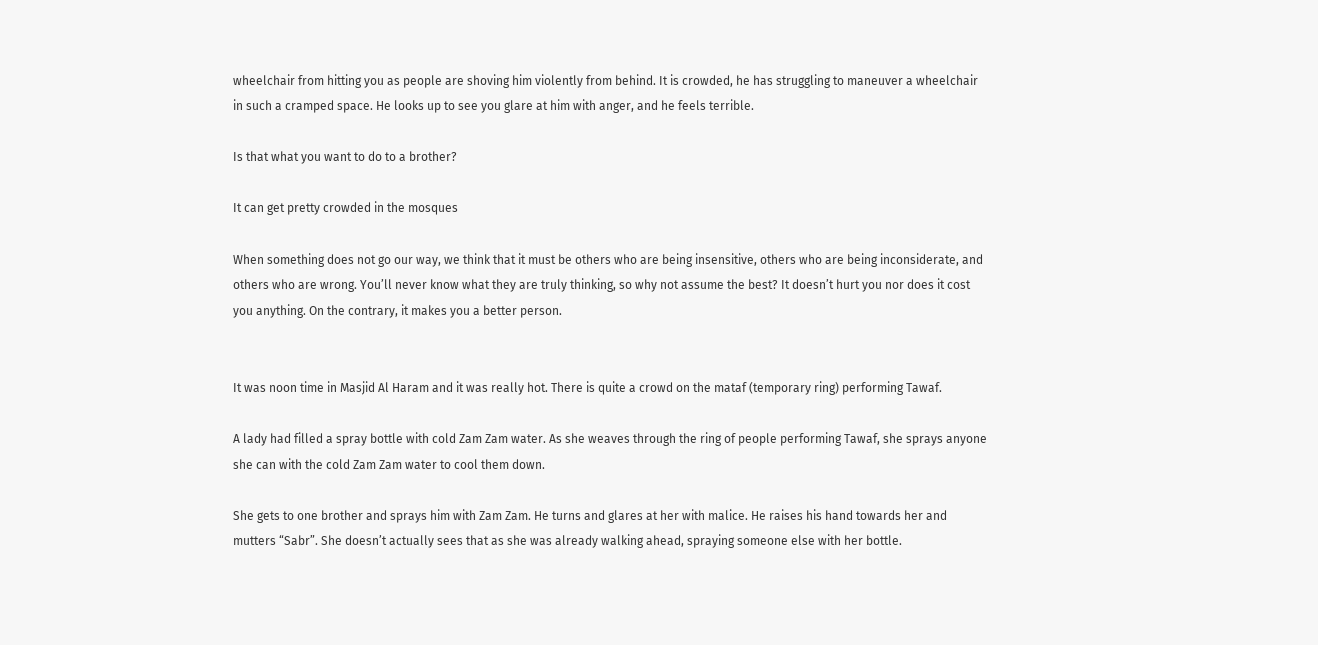wheelchair from hitting you as people are shoving him violently from behind. It is crowded, he has struggling to maneuver a wheelchair in such a cramped space. He looks up to see you glare at him with anger, and he feels terrible.

Is that what you want to do to a brother?

It can get pretty crowded in the mosques

When something does not go our way, we think that it must be others who are being insensitive, others who are being inconsiderate, and others who are wrong. You’ll never know what they are truly thinking, so why not assume the best? It doesn’t hurt you nor does it cost you anything. On the contrary, it makes you a better person.


It was noon time in Masjid Al Haram and it was really hot. There is quite a crowd on the mataf (temporary ring) performing Tawaf.

A lady had filled a spray bottle with cold Zam Zam water. As she weaves through the ring of people performing Tawaf, she sprays anyone she can with the cold Zam Zam water to cool them down.

She gets to one brother and sprays him with Zam Zam. He turns and glares at her with malice. He raises his hand towards her and mutters “Sabr”. She doesn’t actually sees that as she was already walking ahead, spraying someone else with her bottle.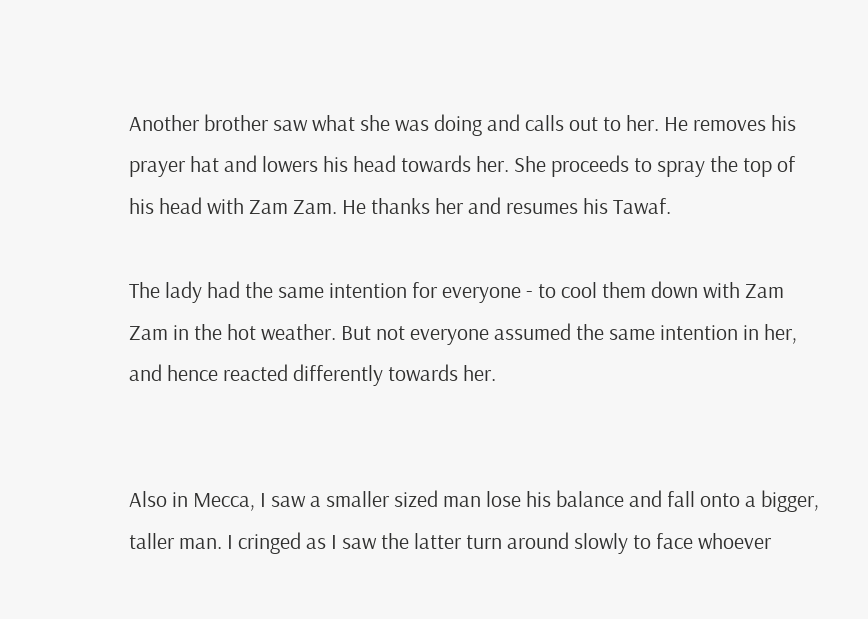Another brother saw what she was doing and calls out to her. He removes his prayer hat and lowers his head towards her. She proceeds to spray the top of his head with Zam Zam. He thanks her and resumes his Tawaf.

The lady had the same intention for everyone - to cool them down with Zam Zam in the hot weather. But not everyone assumed the same intention in her, and hence reacted differently towards her.


Also in Mecca, I saw a smaller sized man lose his balance and fall onto a bigger, taller man. I cringed as I saw the latter turn around slowly to face whoever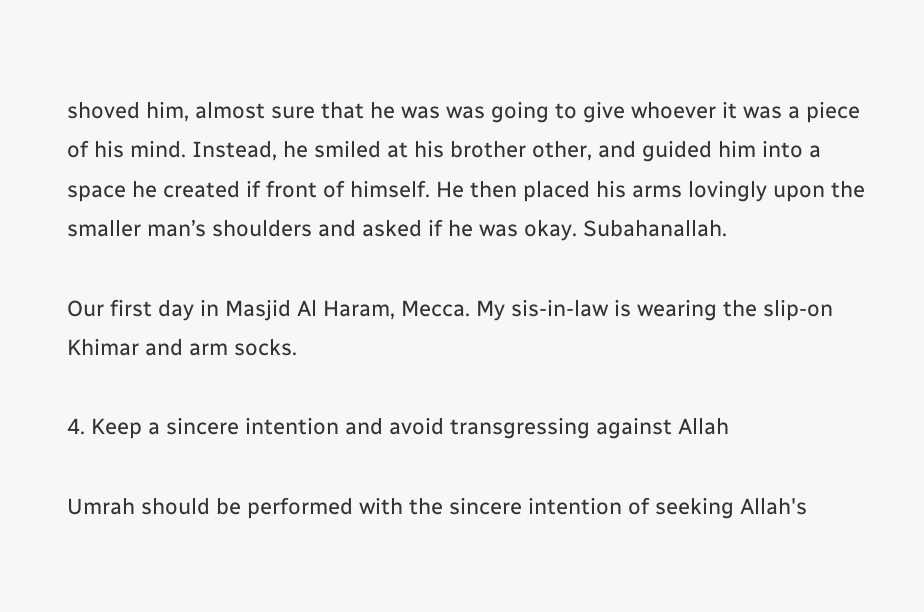shoved him, almost sure that he was was going to give whoever it was a piece of his mind. Instead, he smiled at his brother other, and guided him into a space he created if front of himself. He then placed his arms lovingly upon the smaller man’s shoulders and asked if he was okay. Subahanallah.

Our first day in Masjid Al Haram, Mecca. My sis-in-law is wearing the slip-on Khimar and arm socks.

4. Keep a sincere intention and avoid transgressing against Allah

Umrah should be performed with the sincere intention of seeking Allah's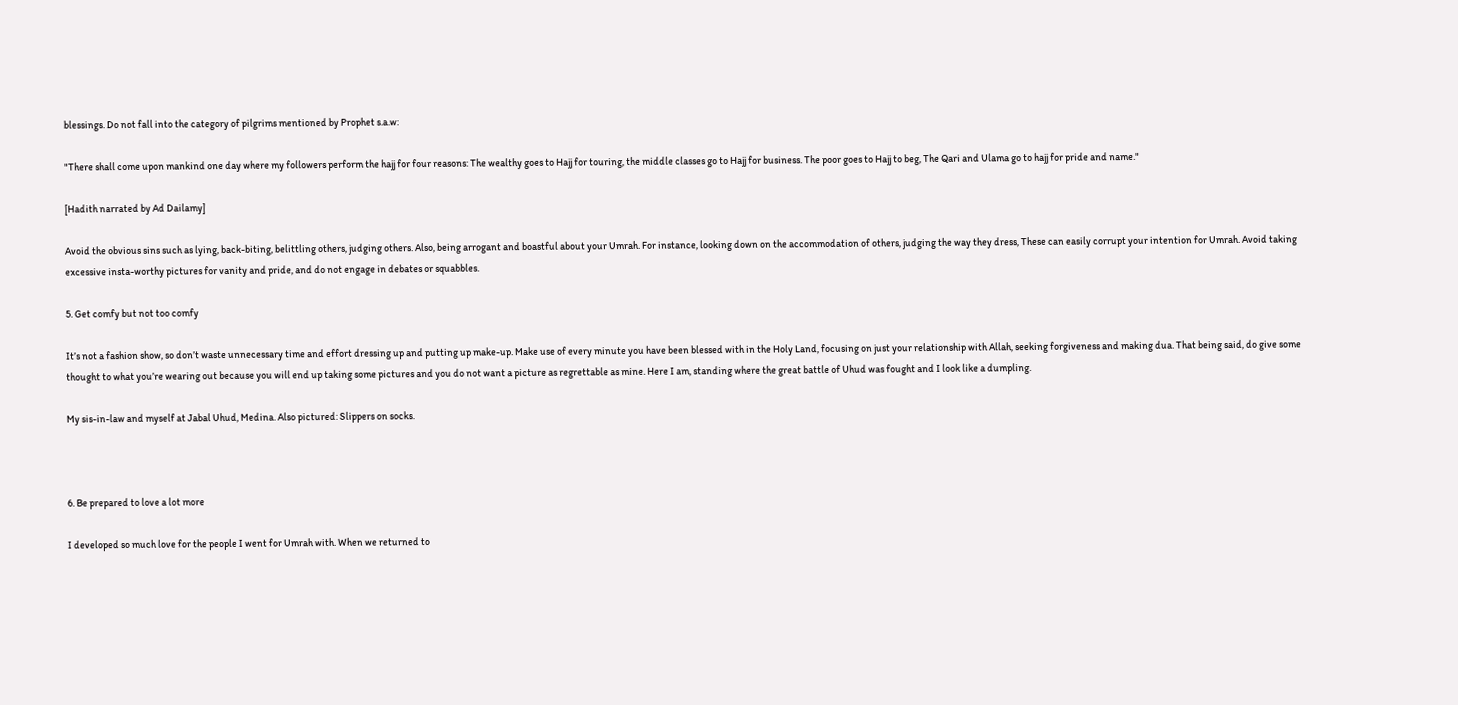blessings. Do not fall into the category of pilgrims mentioned by Prophet s.a.w:

"There shall come upon mankind one day where my followers perform the hajj for four reasons: The wealthy goes to Hajj for touring, the middle classes go to Hajj for business. The poor goes to Hajj to beg, The Qari and Ulama go to hajj for pride and name."

[Hadith narrated by Ad Dailamy]

Avoid the obvious sins such as lying, back-biting, belittling others, judging others. Also, being arrogant and boastful about your Umrah. For instance, looking down on the accommodation of others, judging the way they dress, These can easily corrupt your intention for Umrah. Avoid taking excessive insta-worthy pictures for vanity and pride, and do not engage in debates or squabbles.

5. Get comfy but not too comfy

It’s not a fashion show, so don’t waste unnecessary time and effort dressing up and putting up make-up. Make use of every minute you have been blessed with in the Holy Land, focusing on just your relationship with Allah, seeking forgiveness and making dua. That being said, do give some thought to what you’re wearing out because you will end up taking some pictures and you do not want a picture as regrettable as mine. Here I am, standing where the great battle of Uhud was fought and I look like a dumpling.

My sis-in-law and myself at Jabal Uhud, Medina. Also pictured: Slippers on socks.



6. Be prepared to love a lot more

I developed so much love for the people I went for Umrah with. When we returned to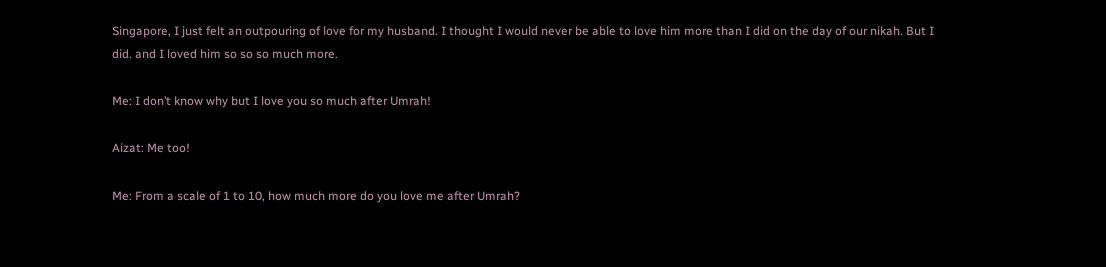Singapore, I just felt an outpouring of love for my husband. I thought I would never be able to love him more than I did on the day of our nikah. But I did. and I loved him so so so much more.

Me: I don’t know why but I love you so much after Umrah!

Aizat: Me too!

Me: From a scale of 1 to 10, how much more do you love me after Umrah?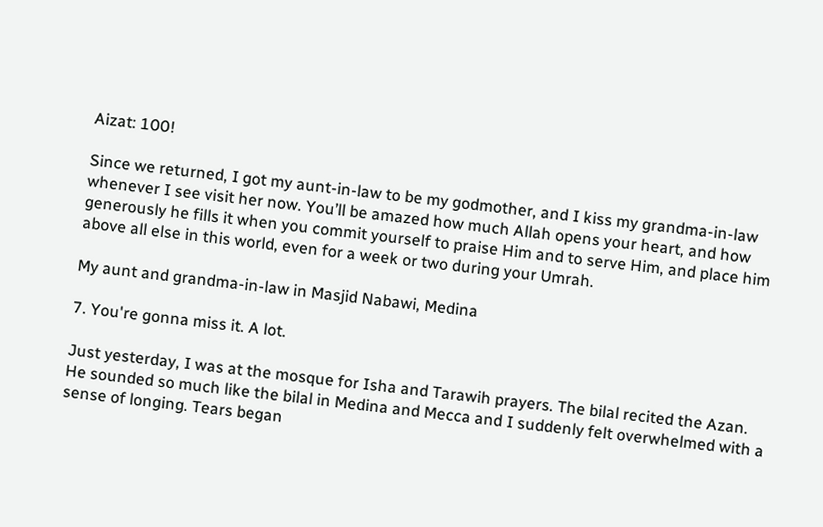Aizat: 100!

Since we returned, I got my aunt-in-law to be my godmother, and I kiss my grandma-in-law whenever I see visit her now. You’ll be amazed how much Allah opens your heart, and how generously he fills it when you commit yourself to praise Him and to serve Him, and place him above all else in this world, even for a week or two during your Umrah.

My aunt and grandma-in-law in Masjid Nabawi, Medina

7. You're gonna miss it. A lot.

Just yesterday, I was at the mosque for Isha and Tarawih prayers. The bilal recited the Azan. He sounded so much like the bilal in Medina and Mecca and I suddenly felt overwhelmed with a sense of longing. Tears began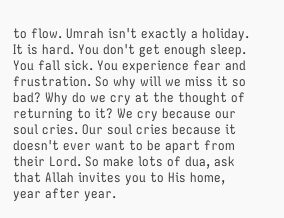to flow. Umrah isn't exactly a holiday. It is hard. You don't get enough sleep. You fall sick. You experience fear and frustration. So why will we miss it so bad? Why do we cry at the thought of returning to it? We cry because our soul cries. Our soul cries because it doesn't ever want to be apart from their Lord. So make lots of dua, ask that Allah invites you to His home, year after year.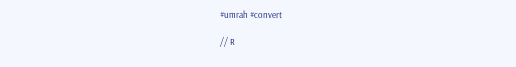#umrah #convert

// R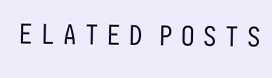E L A T E D  P O S T S